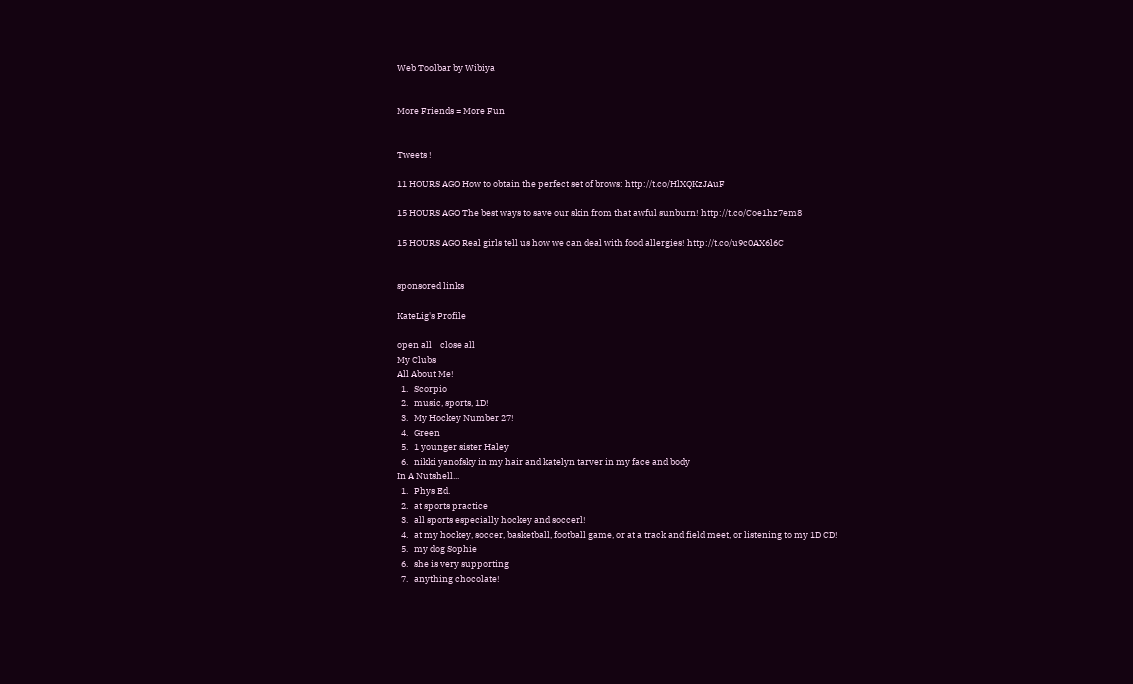Web Toolbar by Wibiya


More Friends = More Fun


Tweets !

11 HOURS AGO How to obtain the perfect set of brows: http://t.co/HlXQKzJAuF

15 HOURS AGO The best ways to save our skin from that awful sunburn! http://t.co/Coe1hz7em8

15 HOURS AGO Real girls tell us how we can deal with food allergies! http://t.co/u9c0AX6l6C


sponsored links

KateLig's Profile

open all    close all
My Clubs
All About Me!
  1.   Scorpio
  2.   music, sports, 1D!
  3.   My Hockey Number 27!
  4.   Green
  5.   1 younger sister Haley
  6.   nikki yanofsky in my hair and katelyn tarver in my face and body
In A Nutshell...
  1.   Phys Ed.
  2.   at sports practice
  3.   all sports especially hockey and soccerl!
  4.   at my hockey, soccer, basketball, football game, or at a track and field meet, or listening to my 1D CD!
  5.   my dog Sophie
  6.   she is very supporting
  7.   anything chocolate!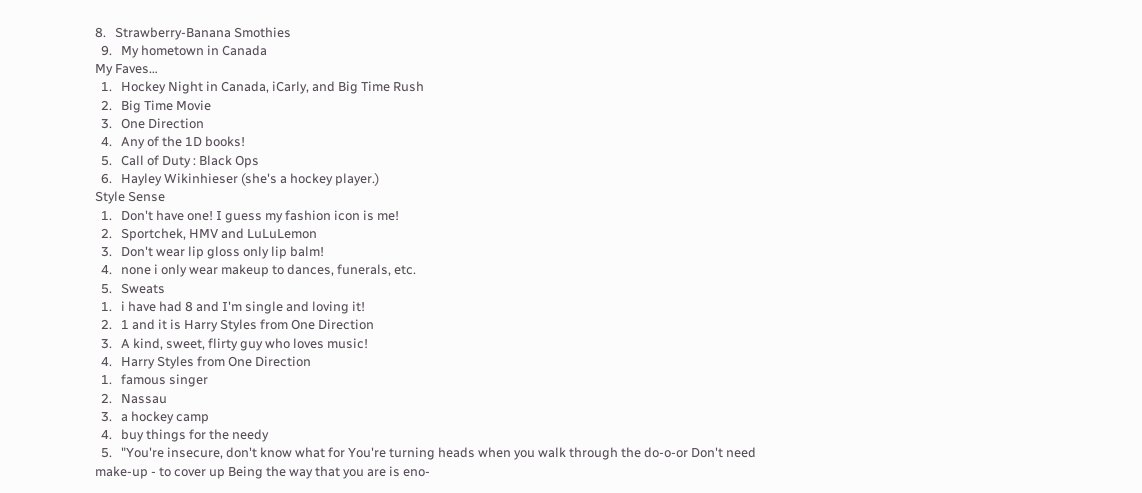8.   Strawberry-Banana Smothies
  9.   My hometown in Canada
My Faves…
  1.   Hockey Night in Canada, iCarly, and Big Time Rush
  2.   Big Time Movie
  3.   One Direction
  4.   Any of the 1D books!
  5.   Call of Duty : Black Ops
  6.   Hayley Wikinhieser (she's a hockey player.)
Style Sense
  1.   Don't have one! I guess my fashion icon is me!
  2.   Sportchek, HMV and LuLuLemon
  3.   Don't wear lip gloss only lip balm!
  4.   none i only wear makeup to dances, funerals, etc.
  5.   Sweats
  1.   i have had 8 and I'm single and loving it!
  2.   1 and it is Harry Styles from One Direction
  3.   A kind, sweet, flirty guy who loves music!
  4.   Harry Styles from One Direction
  1.   famous singer
  2.   Nassau
  3.   a hockey camp
  4.   buy things for the needy
  5.   "You're insecure, don't know what for You're turning heads when you walk through the do-o-or Don't need make-up - to cover up Being the way that you are is eno-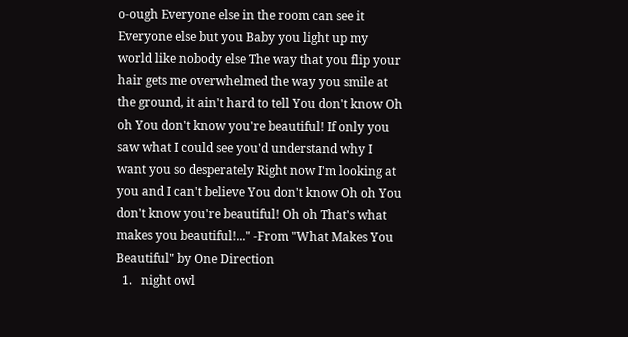o-ough Everyone else in the room can see it Everyone else but you Baby you light up my world like nobody else The way that you flip your hair gets me overwhelmed the way you smile at the ground, it ain't hard to tell You don't know Oh oh You don't know you're beautiful! If only you saw what I could see you'd understand why I want you so desperately Right now I'm looking at you and I can't believe You don't know Oh oh You don't know you're beautiful! Oh oh That's what makes you beautiful!..." -From "What Makes You Beautiful" by One Direction
  1.   night owl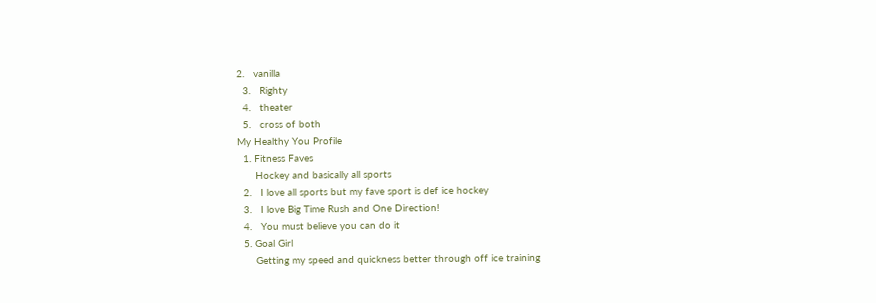2.   vanilla
  3.   Righty
  4.   theater
  5.   cross of both
My Healthy You Profile
  1. Fitness Faves
      Hockey and basically all sports
  2.   I love all sports but my fave sport is def ice hockey
  3.   I love Big Time Rush and One Direction!
  4.   You must believe you can do it
  5. Goal Girl
      Getting my speed and quickness better through off ice training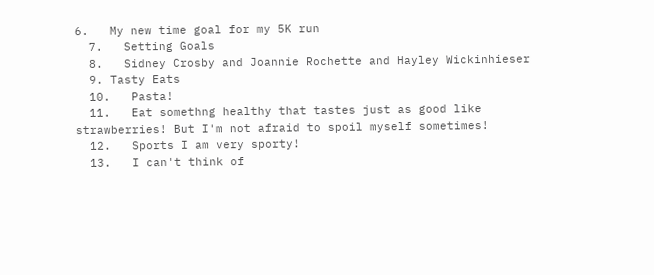6.   My new time goal for my 5K run
  7.   Setting Goals
  8.   Sidney Crosby and Joannie Rochette and Hayley Wickinhieser
  9. Tasty Eats
  10.   Pasta!
  11.   Eat somethng healthy that tastes just as good like strawberries! But I'm not afraid to spoil myself sometimes!
  12.   Sports I am very sporty!
  13.   I can't think of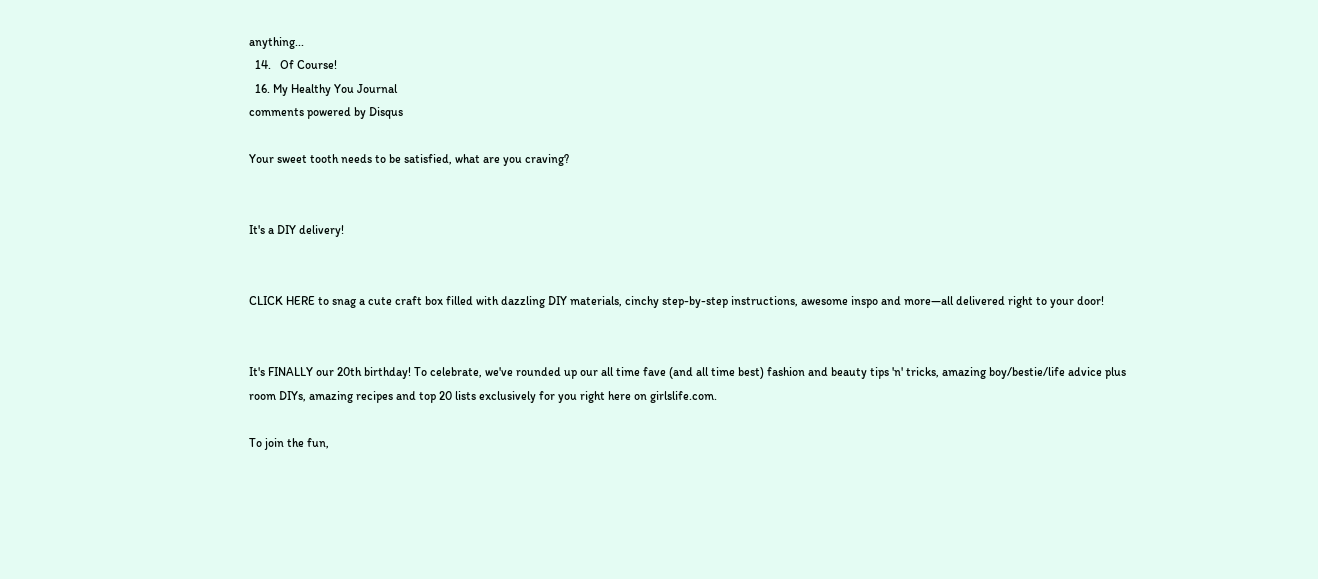anything...
  14.   Of Course!
  16. My Healthy You Journal
comments powered by Disqus

Your sweet tooth needs to be satisfied, what are you craving?


It's a DIY delivery!


CLICK HERE to snag a cute craft box filled with dazzling DIY materials, cinchy step-by-step instructions, awesome inspo and more—all delivered right to your door!


It's FINALLY our 20th birthday! To celebrate, we've rounded up our all time fave (and all time best) fashion and beauty tips 'n' tricks, amazing boy/bestie/life advice plus room DIYs, amazing recipes and top 20 lists exclusively for you right here on girlslife.com.

To join the fun,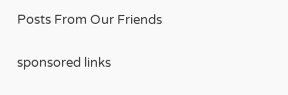Posts From Our Friends

sponsored links